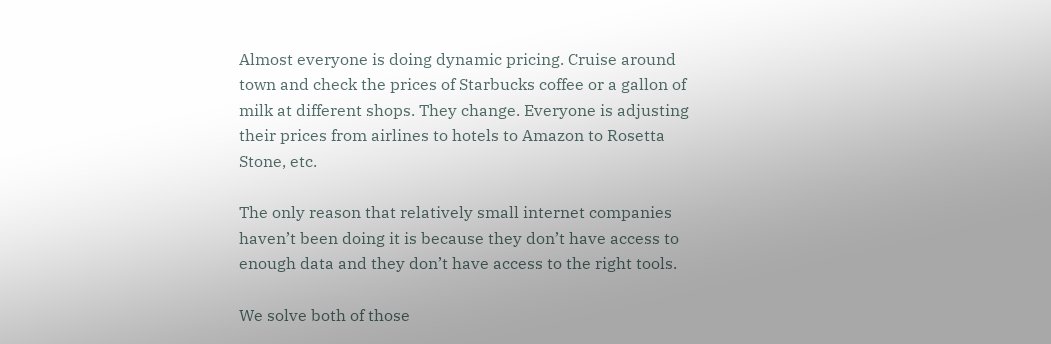Almost everyone is doing dynamic pricing. Cruise around town and check the prices of Starbucks coffee or a gallon of milk at different shops. They change. Everyone is adjusting their prices from airlines to hotels to Amazon to Rosetta Stone, etc.

The only reason that relatively small internet companies haven’t been doing it is because they don’t have access to enough data and they don’t have access to the right tools.

We solve both of those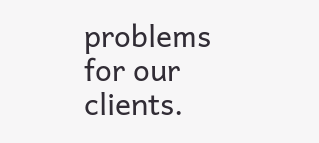problems for our clients.